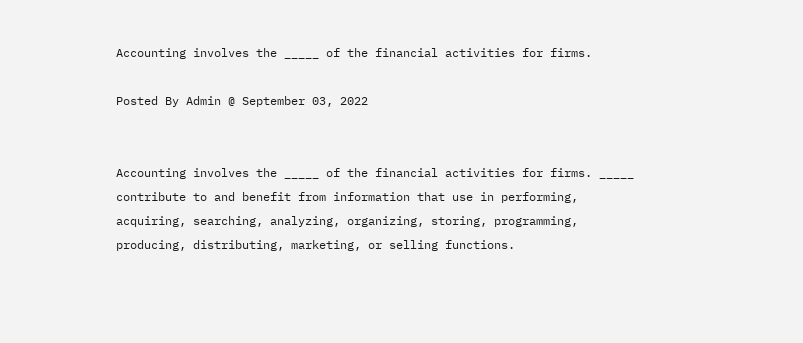Accounting involves the _____ of the financial activities for firms.

Posted By Admin @ September 03, 2022


Accounting involves the _____ of the financial activities for firms. _____ contribute to and benefit from information that use in performing, acquiring, searching, analyzing, organizing, storing, programming, producing, distributing, marketing, or selling functions.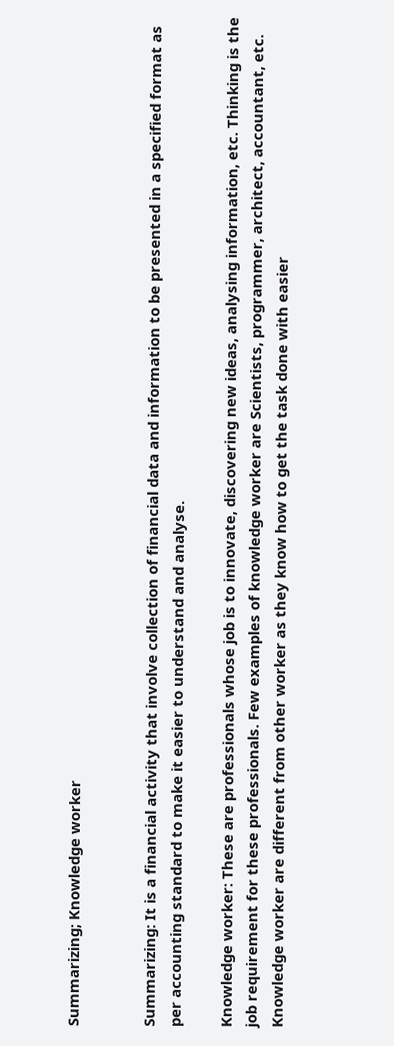Summarizing; Knowledge worker


Summarizing: It is a financial activity that involve collection of financial data and information to be presented in a specified format as per accounting standard to make it easier to understand and analyse.

Knowledge worker: These are professionals whose job is to innovate, discovering new ideas, analysing information, etc. Thinking is the job requirement for these professionals. Few examples of knowledge worker are Scientists, programmer, architect, accountant, etc. Knowledge worker are different from other worker as they know how to get the task done with easier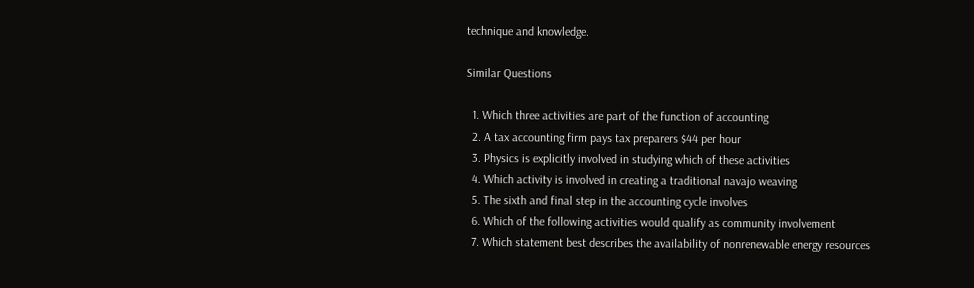technique and knowledge.

Similar Questions

  1. Which three activities are part of the function of accounting
  2. A tax accounting firm pays tax preparers $44 per hour
  3. Physics is explicitly involved in studying which of these activities
  4. Which activity is involved in creating a traditional navajo weaving
  5. The sixth and final step in the accounting cycle involves
  6. Which of the following activities would qualify as community involvement
  7. Which statement best describes the availability of nonrenewable energy resources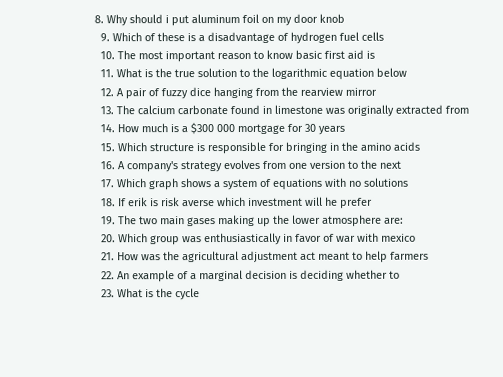8. Why should i put aluminum foil on my door knob
  9. Which of these is a disadvantage of hydrogen fuel cells
  10. The most important reason to know basic first aid is
  11. What is the true solution to the logarithmic equation below
  12. A pair of fuzzy dice hanging from the rearview mirror
  13. The calcium carbonate found in limestone was originally extracted from
  14. How much is a $300 000 mortgage for 30 years
  15. Which structure is responsible for bringing in the amino acids
  16. A company's strategy evolves from one version to the next
  17. Which graph shows a system of equations with no solutions
  18. If erik is risk averse which investment will he prefer
  19. The two main gases making up the lower atmosphere are:
  20. Which group was enthusiastically in favor of war with mexico
  21. How was the agricultural adjustment act meant to help farmers
  22. An example of a marginal decision is deciding whether to
  23. What is the cycle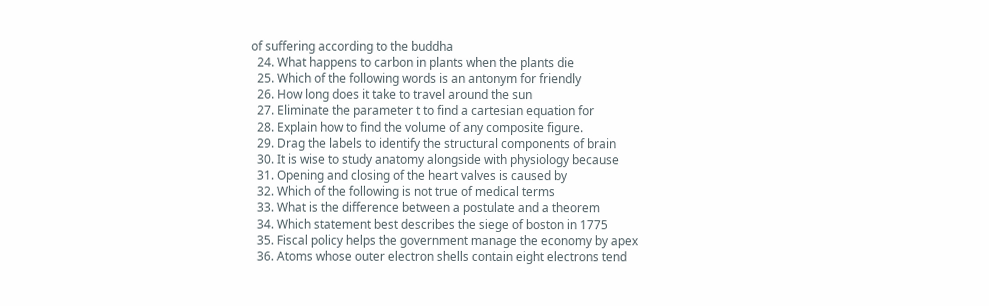of suffering according to the buddha
  24. What happens to carbon in plants when the plants die
  25. Which of the following words is an antonym for friendly
  26. How long does it take to travel around the sun
  27. Eliminate the parameter t to find a cartesian equation for
  28. Explain how to find the volume of any composite figure.
  29. Drag the labels to identify the structural components of brain
  30. It is wise to study anatomy alongside with physiology because
  31. Opening and closing of the heart valves is caused by
  32. Which of the following is not true of medical terms
  33. What is the difference between a postulate and a theorem
  34. Which statement best describes the siege of boston in 1775
  35. Fiscal policy helps the government manage the economy by apex
  36. Atoms whose outer electron shells contain eight electrons tend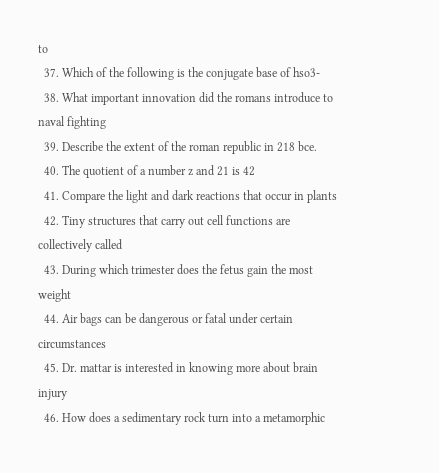to
  37. Which of the following is the conjugate base of hso3-
  38. What important innovation did the romans introduce to naval fighting
  39. Describe the extent of the roman republic in 218 bce.
  40. The quotient of a number z and 21 is 42
  41. Compare the light and dark reactions that occur in plants
  42. Tiny structures that carry out cell functions are collectively called
  43. During which trimester does the fetus gain the most weight
  44. Air bags can be dangerous or fatal under certain circumstances
  45. Dr. mattar is interested in knowing more about brain injury
  46. How does a sedimentary rock turn into a metamorphic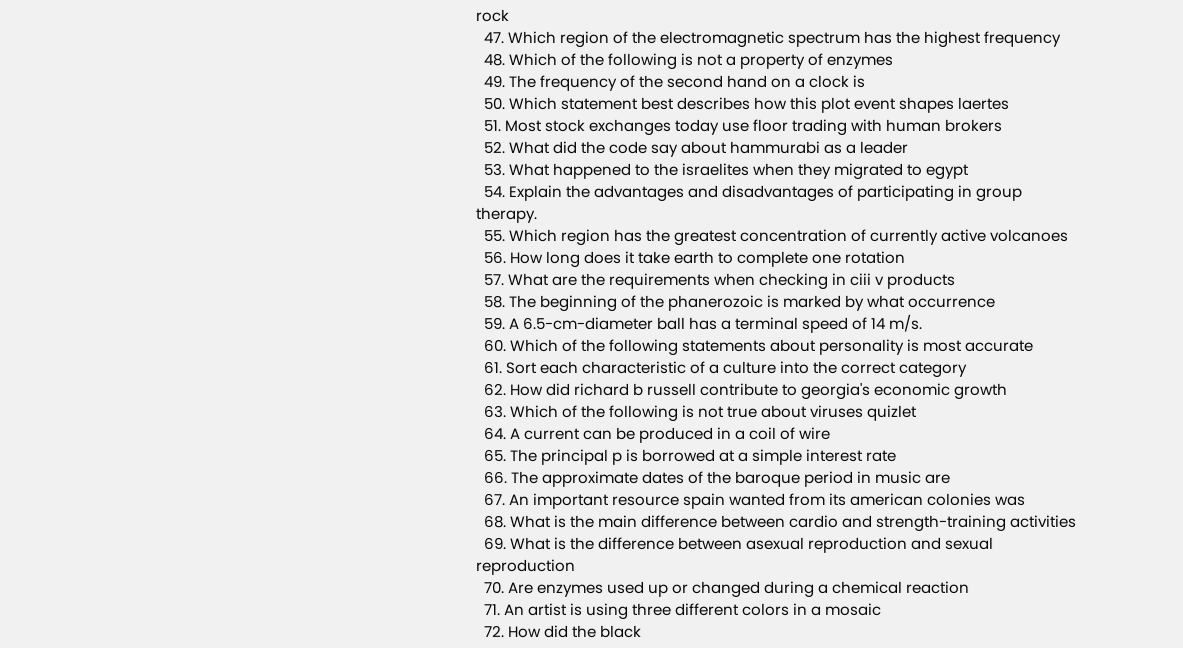rock
  47. Which region of the electromagnetic spectrum has the highest frequency
  48. Which of the following is not a property of enzymes
  49. The frequency of the second hand on a clock is
  50. Which statement best describes how this plot event shapes laertes
  51. Most stock exchanges today use floor trading with human brokers
  52. What did the code say about hammurabi as a leader
  53. What happened to the israelites when they migrated to egypt
  54. Explain the advantages and disadvantages of participating in group therapy.
  55. Which region has the greatest concentration of currently active volcanoes
  56. How long does it take earth to complete one rotation
  57. What are the requirements when checking in ciii v products
  58. The beginning of the phanerozoic is marked by what occurrence
  59. A 6.5-cm-diameter ball has a terminal speed of 14 m/s.
  60. Which of the following statements about personality is most accurate
  61. Sort each characteristic of a culture into the correct category
  62. How did richard b russell contribute to georgia's economic growth
  63. Which of the following is not true about viruses quizlet
  64. A current can be produced in a coil of wire
  65. The principal p is borrowed at a simple interest rate
  66. The approximate dates of the baroque period in music are
  67. An important resource spain wanted from its american colonies was
  68. What is the main difference between cardio and strength-training activities
  69. What is the difference between asexual reproduction and sexual reproduction
  70. Are enzymes used up or changed during a chemical reaction
  71. An artist is using three different colors in a mosaic
  72. How did the black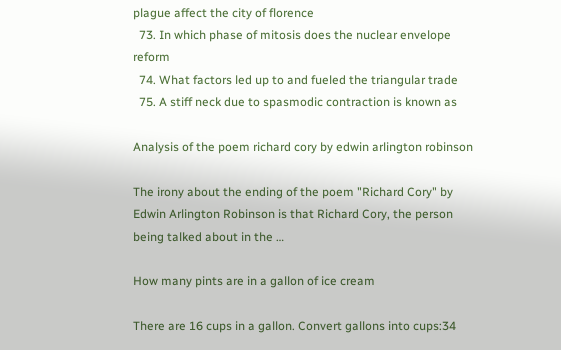plague affect the city of florence
  73. In which phase of mitosis does the nuclear envelope reform
  74. What factors led up to and fueled the triangular trade
  75. A stiff neck due to spasmodic contraction is known as

Analysis of the poem richard cory by edwin arlington robinson

The irony about the ending of the poem "Richard Cory" by Edwin Arlington Robinson is that Richard Cory, the person being talked about in the …

How many pints are in a gallon of ice cream

There are 16 cups in a gallon. Convert gallons into cups:34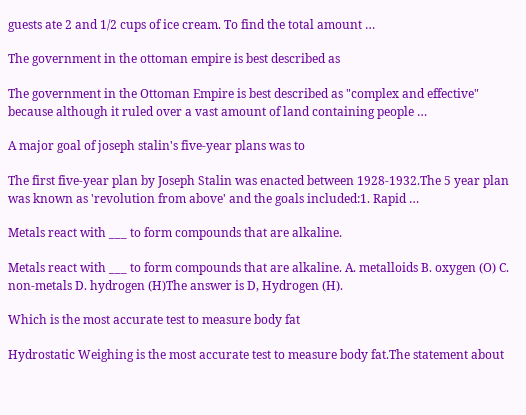guests ate 2 and 1/2 cups of ice cream. To find the total amount …

The government in the ottoman empire is best described as

The government in the Ottoman Empire is best described as "complex and effective" because although it ruled over a vast amount of land containing people …

A major goal of joseph stalin's five-year plans was to

The first five-year plan by Joseph Stalin was enacted between 1928-1932.The 5 year plan was known as 'revolution from above' and the goals included:1. Rapid …

Metals react with ___ to form compounds that are alkaline.

Metals react with ___ to form compounds that are alkaline. A. metalloids B. oxygen (O) C. non-metals D. hydrogen (H)The answer is D, Hydrogen (H).

Which is the most accurate test to measure body fat

Hydrostatic Weighing is the most accurate test to measure body fat.The statement about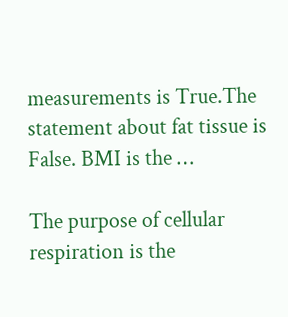measurements is True.The statement about fat tissue is False. BMI is the …

The purpose of cellular respiration is the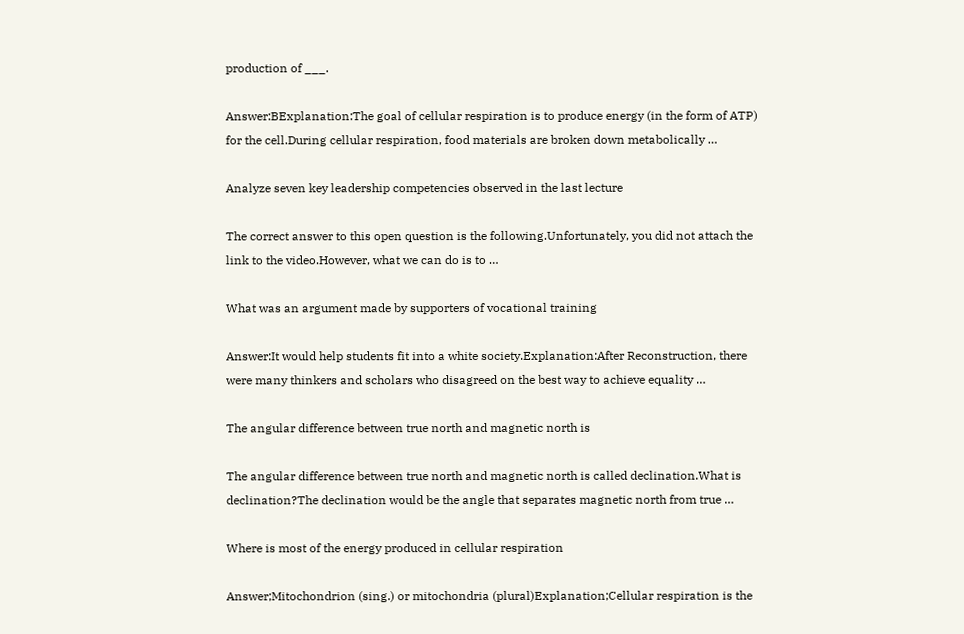production of ___.

Answer:BExplanation:The goal of cellular respiration is to produce energy (in the form of ATP) for the cell.During cellular respiration, food materials are broken down metabolically …

Analyze seven key leadership competencies observed in the last lecture

The correct answer to this open question is the following.Unfortunately, you did not attach the link to the video.However, what we can do is to …

What was an argument made by supporters of vocational training

Answer:It would help students fit into a white society.Explanation:After Reconstruction, there were many thinkers and scholars who disagreed on the best way to achieve equality …

The angular difference between true north and magnetic north is

The angular difference between true north and magnetic north is called declination.What is declination?The declination would be the angle that separates magnetic north from true …

Where is most of the energy produced in cellular respiration

Answer;Mitochondrion (sing.) or mitochondria (plural)Explanation;Cellular respiration is the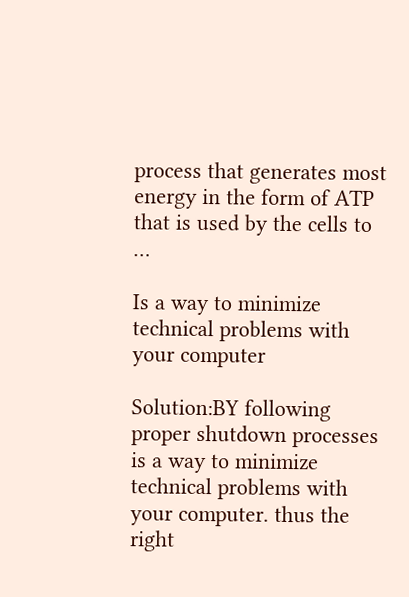process that generates most energy in the form of ATP that is used by the cells to …

Is a way to minimize technical problems with your computer

Solution:BY following proper shutdown processes is a way to minimize technical problems with your computer. thus the right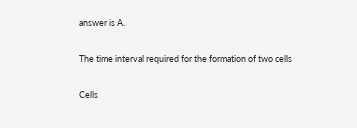answer is A.

The time interval required for the formation of two cells

Cells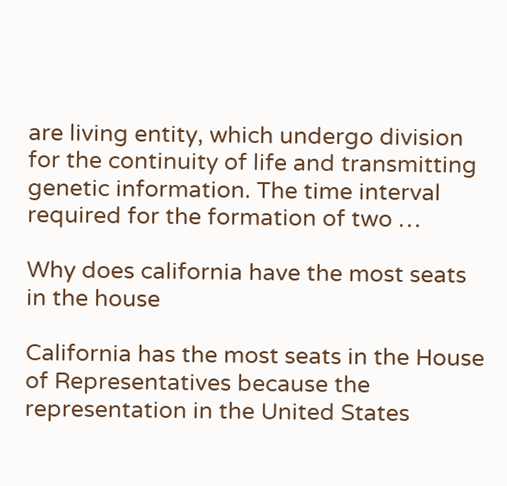are living entity, which undergo division for the continuity of life and transmitting genetic information. The time interval required for the formation of two …

Why does california have the most seats in the house

California has the most seats in the House of Representatives because the representation in the United States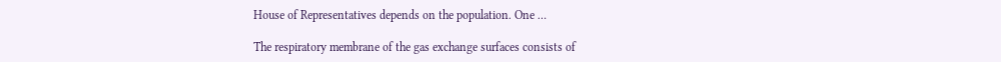House of Representatives depends on the population. One …

The respiratory membrane of the gas exchange surfaces consists of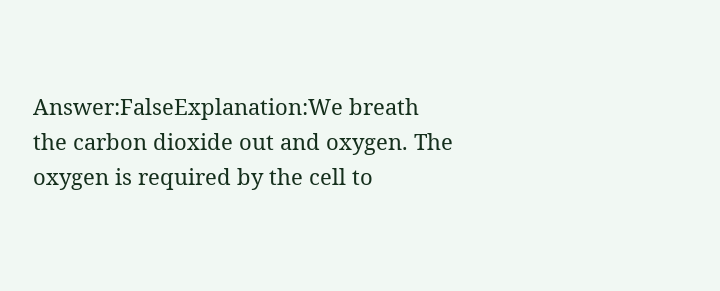Answer:FalseExplanation:We breath the carbon dioxide out and oxygen. The oxygen is required by the cell to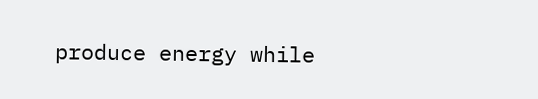produce energy while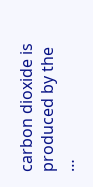carbon dioxide is produced by the …